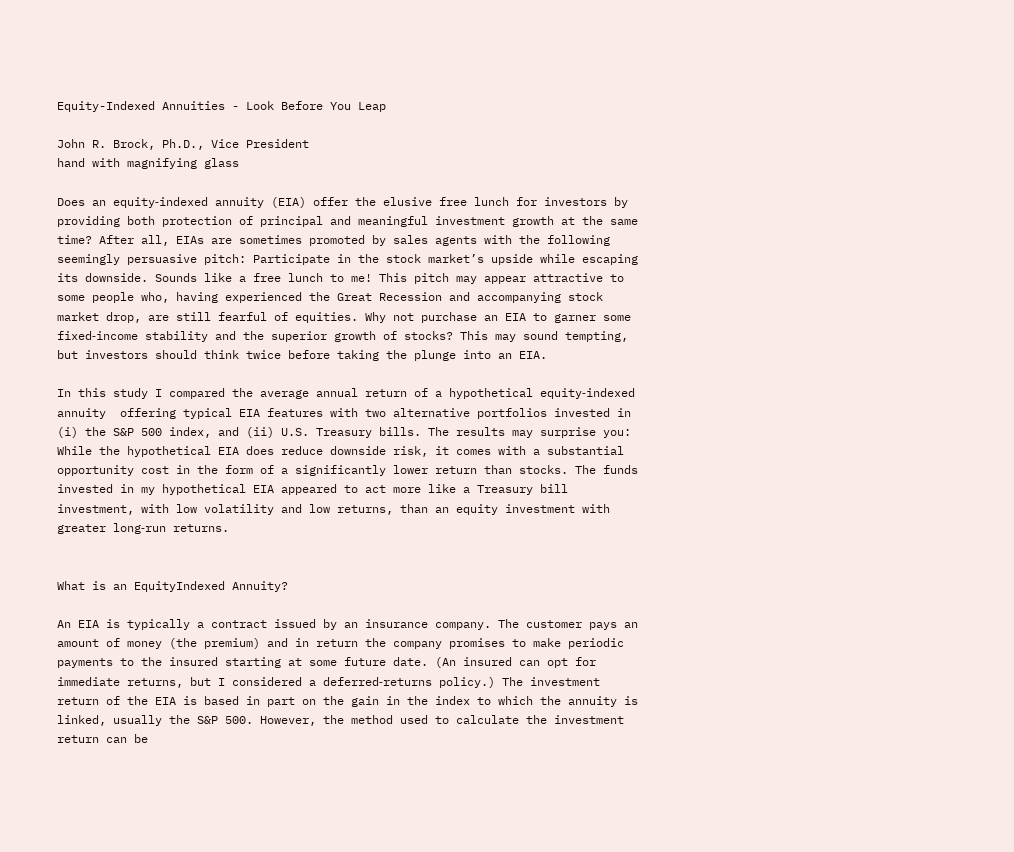Equity-Indexed Annuities - Look Before You Leap

John R. Brock, Ph.D., Vice President
hand with magnifying glass

Does an equity‐indexed annuity (EIA) offer the elusive free lunch for investors by providing both protection of principal and meaningful investment growth at the same time? After all, EIAs are sometimes promoted by sales agents with the following seemingly persuasive pitch: Participate in the stock market’s upside while escaping its downside. Sounds like a free lunch to me! This pitch may appear attractive to some people who, having experienced the Great Recession and accompanying stock market drop, are still fearful of equities. Why not purchase an EIA to garner some fixed‐income stability and the superior growth of stocks? This may sound tempting, but investors should think twice before taking the plunge into an EIA.

In this study I compared the average annual return of a hypothetical equity‐indexed annuity  offering typical EIA features with two alternative portfolios invested in (i) the S&P 500 index, and (ii) U.S. Treasury bills. The results may surprise you: While the hypothetical EIA does reduce downside risk, it comes with a substantial opportunity cost in the form of a significantly lower return than stocks. The funds invested in my hypothetical EIA appeared to act more like a Treasury bill investment, with low volatility and low returns, than an equity investment with greater long‐run returns.


What is an EquityIndexed Annuity?

An EIA is typically a contract issued by an insurance company. The customer pays an amount of money (the premium) and in return the company promises to make periodic payments to the insured starting at some future date. (An insured can opt for immediate returns, but I considered a deferred‐returns policy.) The investment return of the EIA is based in part on the gain in the index to which the annuity is linked, usually the S&P 500. However, the method used to calculate the investment return can be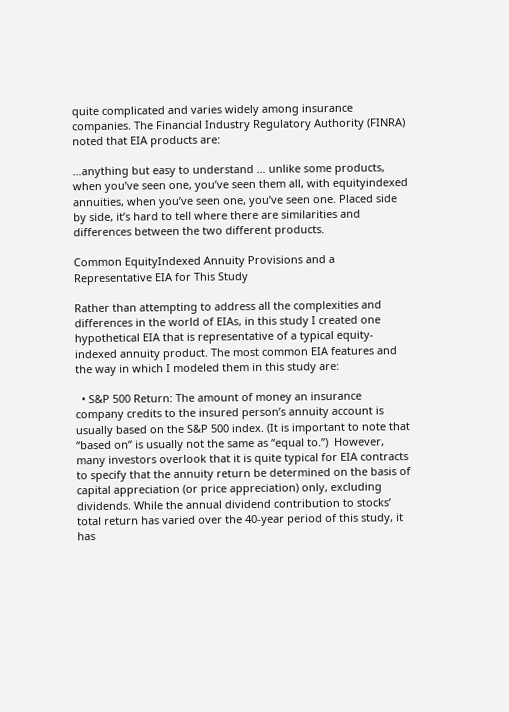quite complicated and varies widely among insurance companies. The Financial Industry Regulatory Authority (FINRA) noted that EIA products are:

…anything but easy to understand … unlike some products, when you’ve seen one, you’ve seen them all, with equityindexed annuities, when you’ve seen one, you’ve seen one. Placed side by side, it’s hard to tell where there are similarities and differences between the two different products.

Common EquityIndexed Annuity Provisions and a
Representative EIA for This Study

Rather than attempting to address all the complexities and differences in the world of EIAs, in this study I created one hypothetical EIA that is representative of a typical equity‐indexed annuity product. The most common EIA features and the way in which I modeled them in this study are:

  • S&P 500 Return: The amount of money an insurance company credits to the insured person’s annuity account is usually based on the S&P 500 index. (It is important to note that “based on” is usually not the same as “equal to.”)  However, many investors overlook that it is quite typical for EIA contracts to specify that the annuity return be determined on the basis of capital appreciation (or price appreciation) only, excluding dividends. While the annual dividend contribution to stocks’ total return has varied over the 40‐year period of this study, it has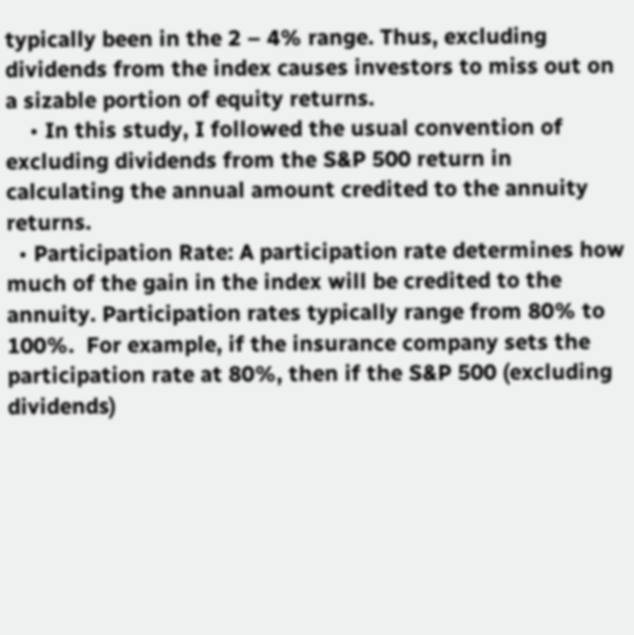typically been in the 2 – 4% range. Thus, excluding dividends from the index causes investors to miss out on a sizable portion of equity returns.
    • In this study, I followed the usual convention of excluding dividends from the S&P 500 return in calculating the annual amount credited to the annuity returns.
  • Participation Rate: A participation rate determines how much of the gain in the index will be credited to the annuity. Participation rates typically range from 80% to 100%.  For example, if the insurance company sets the participation rate at 80%, then if the S&P 500 (excluding dividends)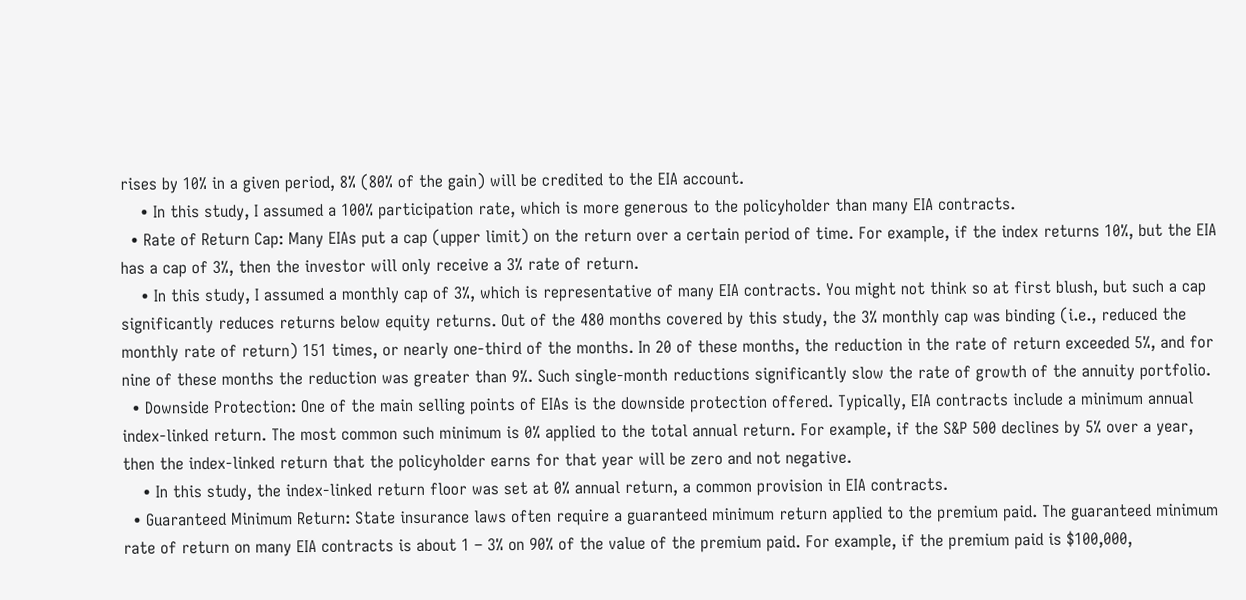rises by 10% in a given period, 8% (80% of the gain) will be credited to the EIA account.
    • In this study, I assumed a 100% participation rate, which is more generous to the policyholder than many EIA contracts.
  • Rate of Return Cap: Many EIAs put a cap (upper limit) on the return over a certain period of time. For example, if the index returns 10%, but the EIA has a cap of 3%, then the investor will only receive a 3% rate of return.
    • In this study, I assumed a monthly cap of 3%, which is representative of many EIA contracts. You might not think so at first blush, but such a cap significantly reduces returns below equity returns. Out of the 480 months covered by this study, the 3% monthly cap was binding (i.e., reduced the monthly rate of return) 151 times, or nearly one‐third of the months. In 20 of these months, the reduction in the rate of return exceeded 5%, and for nine of these months the reduction was greater than 9%. Such single‐month reductions significantly slow the rate of growth of the annuity portfolio.
  • Downside Protection: One of the main selling points of EIAs is the downside protection offered. Typically, EIA contracts include a minimum annual index‐linked return. The most common such minimum is 0% applied to the total annual return. For example, if the S&P 500 declines by 5% over a year, then the index‐linked return that the policyholder earns for that year will be zero and not negative.
    • In this study, the index‐linked return floor was set at 0% annual return, a common provision in EIA contracts.
  • Guaranteed Minimum Return: State insurance laws often require a guaranteed minimum return applied to the premium paid. The guaranteed minimum rate of return on many EIA contracts is about 1 – 3% on 90% of the value of the premium paid. For example, if the premium paid is $100,000,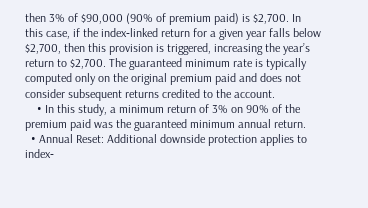then 3% of $90,000 (90% of premium paid) is $2,700. In this case, if the index‐linked return for a given year falls below $2,700, then this provision is triggered, increasing the year’s return to $2,700. The guaranteed minimum rate is typically computed only on the original premium paid and does not consider subsequent returns credited to the account.
    • In this study, a minimum return of 3% on 90% of the premium paid was the guaranteed minimum annual return.
  • Annual Reset: Additional downside protection applies to index‐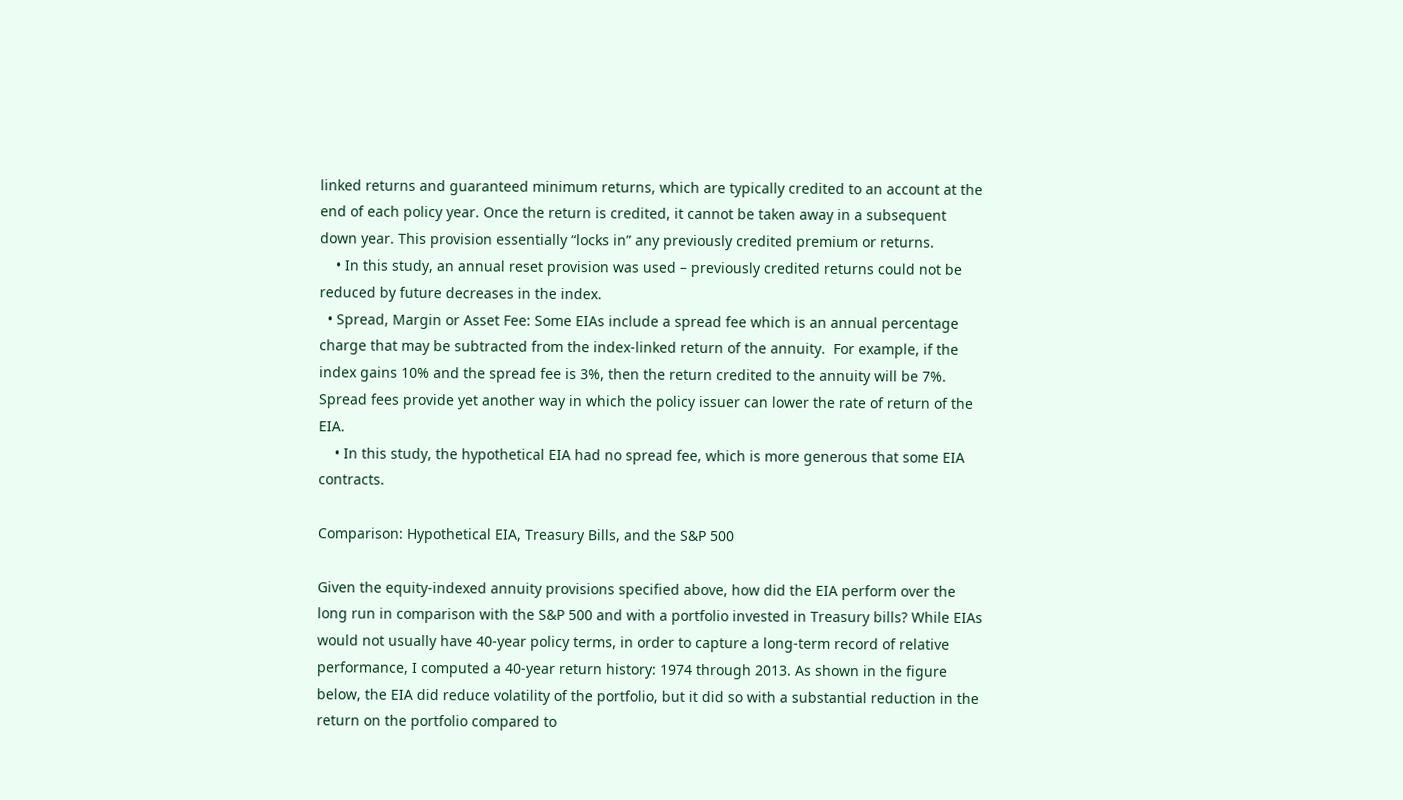linked returns and guaranteed minimum returns, which are typically credited to an account at the end of each policy year. Once the return is credited, it cannot be taken away in a subsequent down year. This provision essentially “locks in” any previously credited premium or returns.
    • In this study, an annual reset provision was used – previously credited returns could not be reduced by future decreases in the index.
  • Spread, Margin or Asset Fee: Some EIAs include a spread fee which is an annual percentage charge that may be subtracted from the index‐linked return of the annuity.  For example, if the index gains 10% and the spread fee is 3%, then the return credited to the annuity will be 7%. Spread fees provide yet another way in which the policy issuer can lower the rate of return of the EIA.
    • In this study, the hypothetical EIA had no spread fee, which is more generous that some EIA contracts.

Comparison: Hypothetical EIA, Treasury Bills, and the S&P 500

Given the equity‐indexed annuity provisions specified above, how did the EIA perform over the long run in comparison with the S&P 500 and with a portfolio invested in Treasury bills? While EIAs would not usually have 40‐year policy terms, in order to capture a long‐term record of relative performance, I computed a 40‐year return history: 1974 through 2013. As shown in the figure below, the EIA did reduce volatility of the portfolio, but it did so with a substantial reduction in the return on the portfolio compared to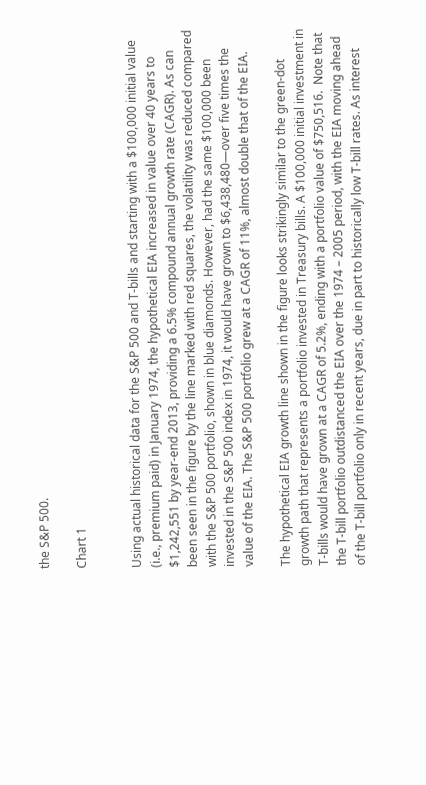the S&P 500.

Chart 1


Using actual historical data for the S&P 500 and T‐bills and starting with a $100,000 initial value (i.e., premium paid) in January 1974, the hypothetical EIA increased in value over 40 years to $1,242,551 by year‐end 2013, providing a 6.5% compound annual growth rate (CAGR). As can been seen in the figure by the line marked with red squares, the volatility was reduced compared with the S&P 500 portfolio, shown in blue diamonds. However, had the same $100,000 been invested in the S&P 500 index in 1974, it would have grown to $6,438,480—over five times the value of the EIA. The S&P 500 portfolio grew at a CAGR of 11%, almost double that of the EIA.

The hypothetical EIA growth line shown in the figure looks strikingly similar to the green‐dot growth path that represents a portfolio invested in Treasury bills. A $100,000 initial investment in T‐bills would have grown at a CAGR of 5.2%, ending with a portfolio value of $750,516.  Note that the T‐bill portfolio outdistanced the EIA over the 1974 – 2005 period, with the EIA moving ahead of the T‐bill portfolio only in recent years, due in part to historically low T‐bill rates. As interest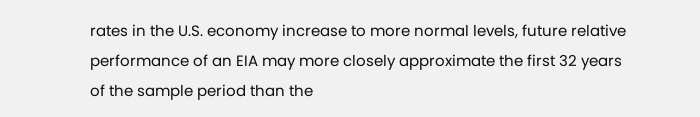rates in the U.S. economy increase to more normal levels, future relative performance of an EIA may more closely approximate the first 32 years of the sample period than the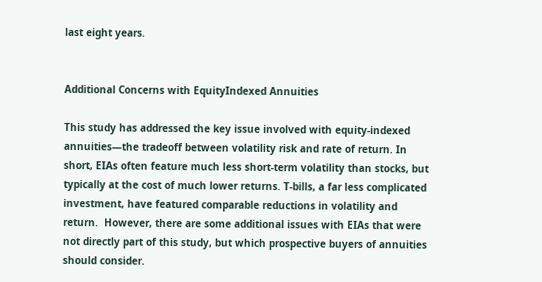last eight years.


Additional Concerns with EquityIndexed Annuities

This study has addressed the key issue involved with equity‐indexed annuities—the tradeoff between volatility risk and rate of return. In short, EIAs often feature much less short‐term volatility than stocks, but typically at the cost of much lower returns. T‐bills, a far less complicated investment, have featured comparable reductions in volatility and return.  However, there are some additional issues with EIAs that were not directly part of this study, but which prospective buyers of annuities should consider.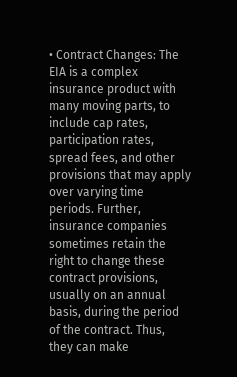• Contract Changes: The EIA is a complex insurance product with many moving parts, to include cap rates, participation rates, spread fees, and other provisions that may apply over varying time periods. Further, insurance companies sometimes retain the right to change these contract provisions, usually on an annual basis, during the period of the contract. Thus, they can make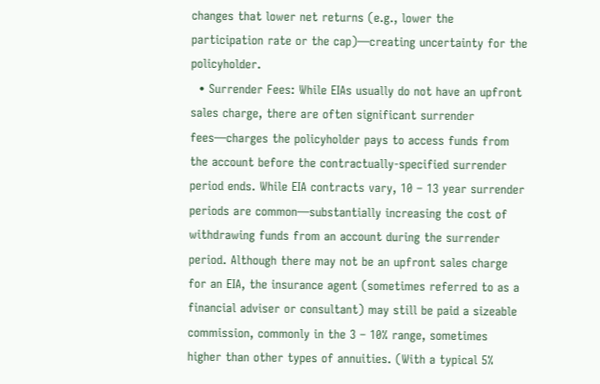changes that lower net returns (e.g., lower the participation rate or the cap)—creating uncertainty for the policyholder.
  • Surrender Fees: While EIAs usually do not have an upfront sales charge, there are often significant surrender fees—charges the policyholder pays to access funds from the account before the contractually‐specified surrender period ends. While EIA contracts vary, 10 – 13 year surrender periods are common—substantially increasing the cost of withdrawing funds from an account during the surrender period. Although there may not be an upfront sales charge for an EIA, the insurance agent (sometimes referred to as a financial adviser or consultant) may still be paid a sizeable commission, commonly in the 3 – 10% range, sometimes higher than other types of annuities. (With a typical 5%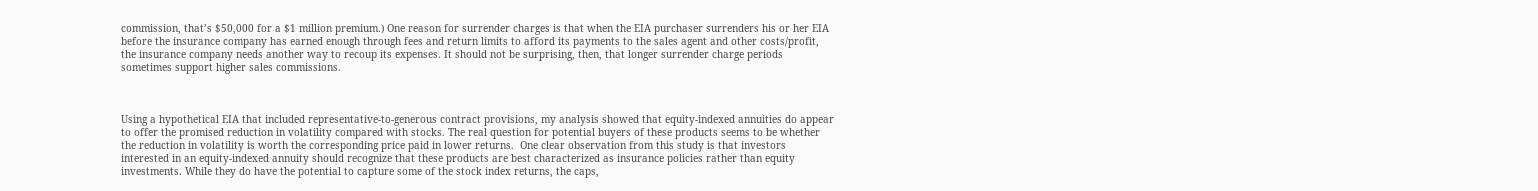commission, that’s $50,000 for a $1 million premium.) One reason for surrender charges is that when the EIA purchaser surrenders his or her EIA before the insurance company has earned enough through fees and return limits to afford its payments to the sales agent and other costs/profit, the insurance company needs another way to recoup its expenses. It should not be surprising, then, that longer surrender charge periods sometimes support higher sales commissions.



Using a hypothetical EIA that included representative‐to‐generous contract provisions, my analysis showed that equity‐indexed annuities do appear to offer the promised reduction in volatility compared with stocks. The real question for potential buyers of these products seems to be whether the reduction in volatility is worth the corresponding price paid in lower returns.  One clear observation from this study is that investors interested in an equity‐indexed annuity should recognize that these products are best characterized as insurance policies rather than equity investments. While they do have the potential to capture some of the stock index returns, the caps,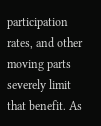participation rates, and other moving parts severely limit that benefit. As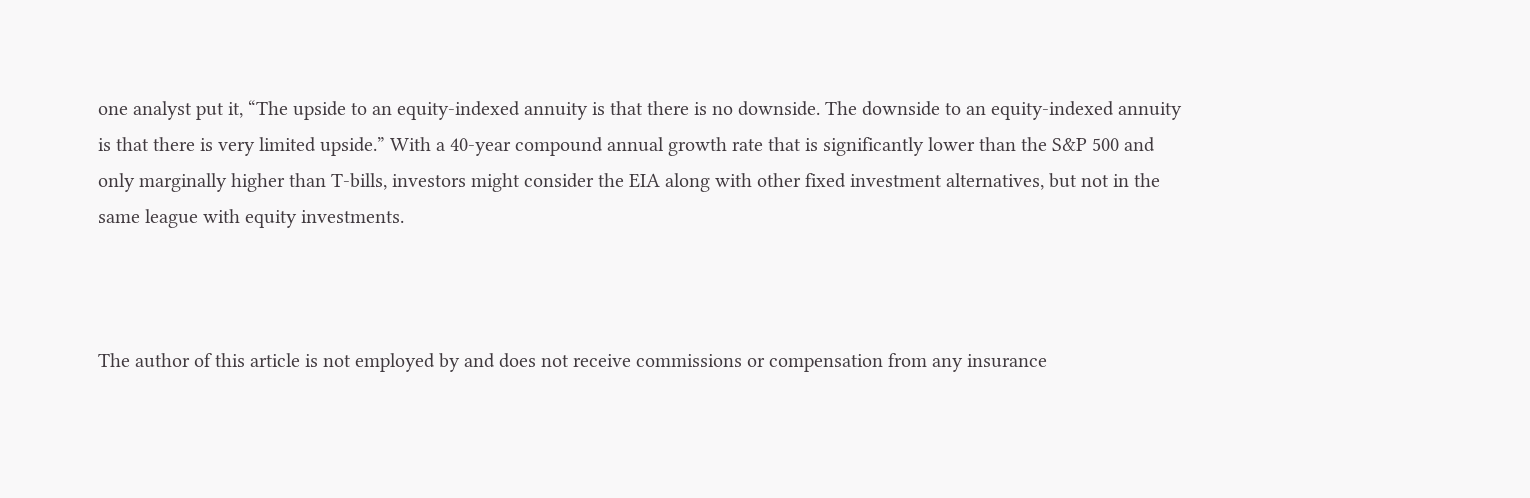one analyst put it, “The upside to an equity‐indexed annuity is that there is no downside. The downside to an equity‐indexed annuity is that there is very limited upside.” With a 40‐year compound annual growth rate that is significantly lower than the S&P 500 and only marginally higher than T‐bills, investors might consider the EIA along with other fixed investment alternatives, but not in the same league with equity investments.



The author of this article is not employed by and does not receive commissions or compensation from any insurance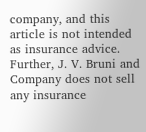company, and this article is not intended as insurance advice. Further, J. V. Bruni and Company does not sell any insurance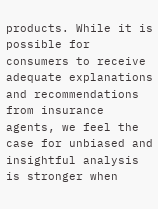products. While it is possible for consumers to receive adequate explanations and recommendations from insurance agents, we feel the case for unbiased and insightful analysis is stronger when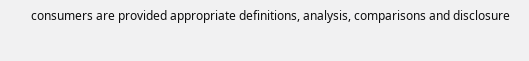consumers are provided appropriate definitions, analysis, comparisons and disclosure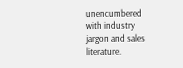unencumbered with industry jargon and sales literature.